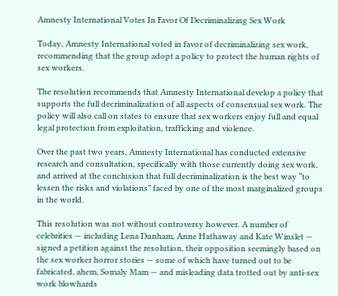Amnesty International Votes In Favor Of Decriminalizing Sex Work

Today, Amnesty International voted in favor of decriminalizing sex work, recommending that the group adopt a policy to protect the human rights of sex workers.

The resolution recommends that Amnesty International develop a policy that supports the full decriminalization of all aspects of consensual sex work. The policy will also call on states to ensure that sex workers enjoy full and equal legal protection from exploitation, trafficking and violence.

Over the past two years, Amnesty International has conducted extensive research and consultation, specifically with those currently doing sex work, and arrived at the conclusion that full decriminalization is the best way “to lessen the risks and violations” faced by one of the most marginalized groups in the world.

This resolution was not without controversy however. A number of celebrities — including Lena Dunham, Anne Hathaway and Kate Winslet — signed a petition against the resolution, their opposition seemingly based on the sex worker horror stories — some of which have turned out to be fabricated, ahem, Somaly Mam — and misleading data trotted out by anti-sex work blowhards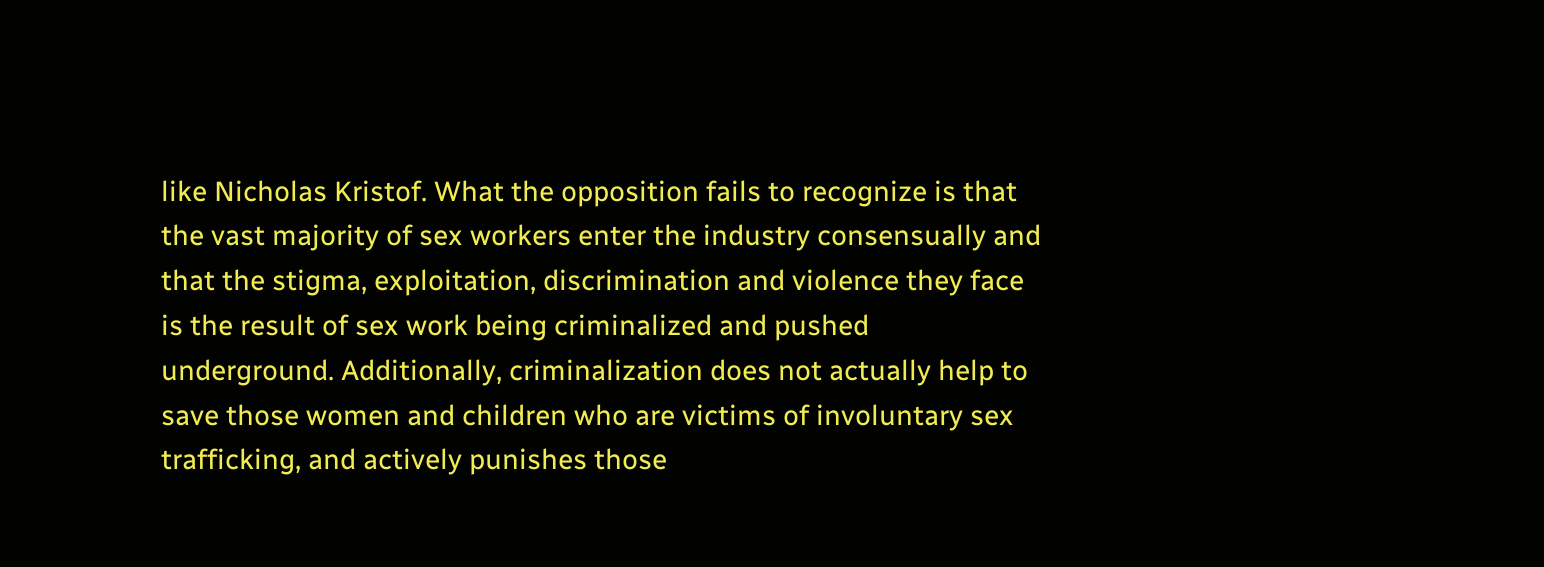like Nicholas Kristof. What the opposition fails to recognize is that the vast majority of sex workers enter the industry consensually and that the stigma, exploitation, discrimination and violence they face is the result of sex work being criminalized and pushed underground. Additionally, criminalization does not actually help to save those women and children who are victims of involuntary sex trafficking, and actively punishes those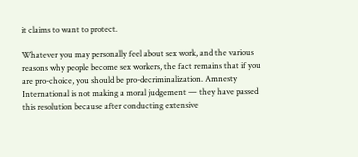it claims to want to protect.

Whatever you may personally feel about sex work, and the various reasons why people become sex workers, the fact remains that if you are pro-choice, you should be pro-decriminalization. Amnesty International is not making a moral judgement — they have passed this resolution because after conducting extensive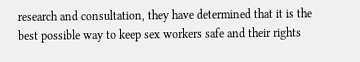research and consultation, they have determined that it is the best possible way to keep sex workers safe and their rights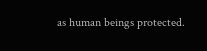as human beings protected.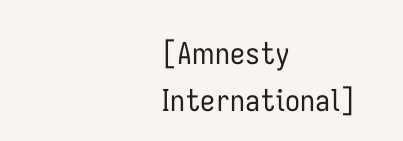[Amnesty International]